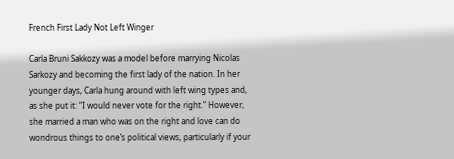French First Lady Not Left Winger

Carla Bruni Sakkozy was a model before marrying Nicolas Sarkozy and becoming the first lady of the nation. In her younger days, Carla hung around with left wing types and, as she put it: “I would never vote for the right.” However, she married a man who was on the right and love can do wondrous things to one’s political views, particularly if your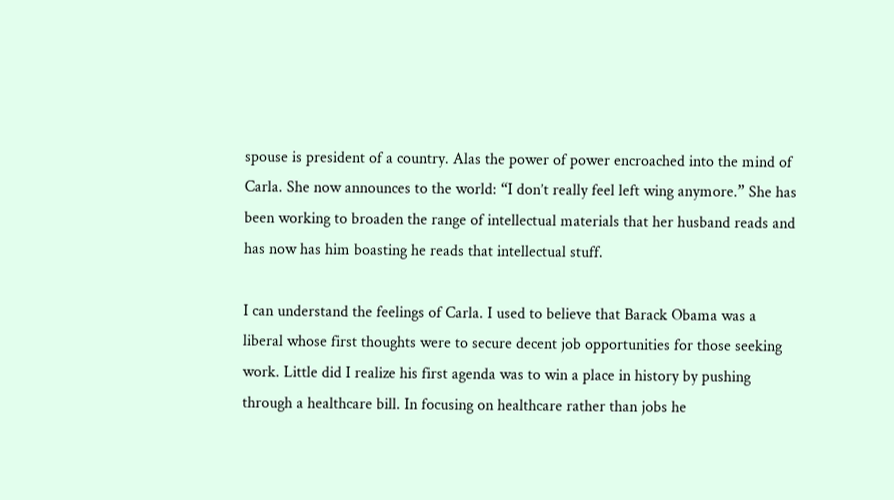spouse is president of a country. Alas the power of power encroached into the mind of Carla. She now announces to the world: “I don’t really feel left wing anymore.” She has been working to broaden the range of intellectual materials that her husband reads and has now has him boasting he reads that intellectual stuff.

I can understand the feelings of Carla. I used to believe that Barack Obama was a liberal whose first thoughts were to secure decent job opportunities for those seeking work. Little did I realize his first agenda was to win a place in history by pushing through a healthcare bill. In focusing on healthcare rather than jobs he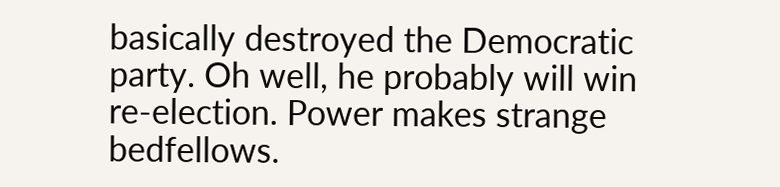basically destroyed the Democratic party. Oh well, he probably will win re-election. Power makes strange bedfellows.